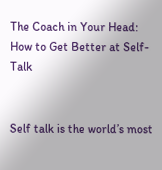The Coach in Your Head: How to Get Better at Self-Talk


Self talk is the world’s most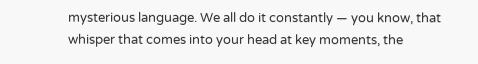mysterious language. We all do it constantly — you know, that whisper that comes into your head at key moments, the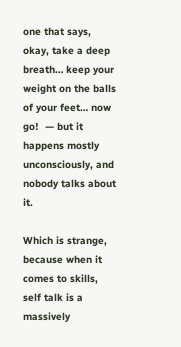one that says, okay, take a deep breath… keep your weight on the balls of your feet… now go!  — but it happens mostly unconsciously, and nobody talks about it.

Which is strange, because when it comes to skills, self talk is a massively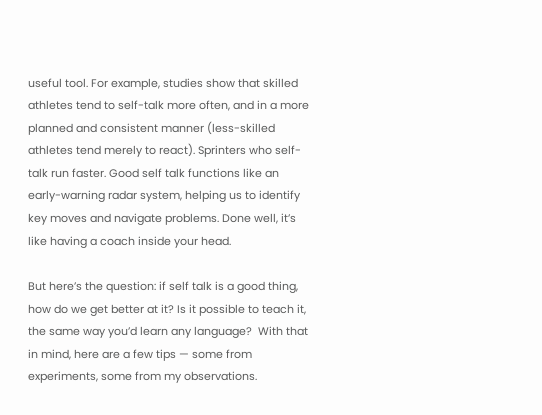useful tool. For example, studies show that skilled athletes tend to self-talk more often, and in a more planned and consistent manner (less-skilled athletes tend merely to react). Sprinters who self-talk run faster. Good self talk functions like an early-warning radar system, helping us to identify key moves and navigate problems. Done well, it’s like having a coach inside your head.

But here’s the question: if self talk is a good thing, how do we get better at it? Is it possible to teach it, the same way you’d learn any language?  With that in mind, here are a few tips — some from experiments, some from my observations.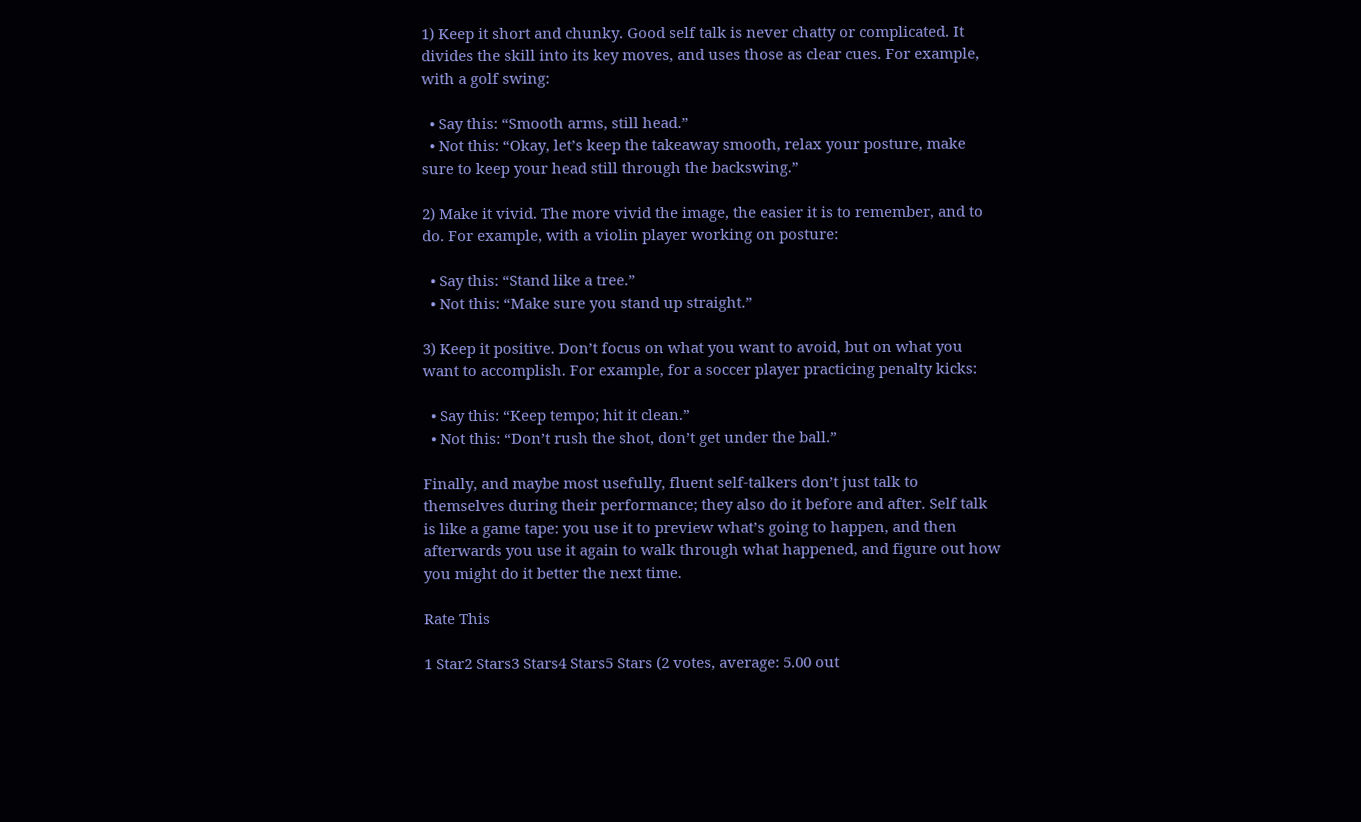1) Keep it short and chunky. Good self talk is never chatty or complicated. It divides the skill into its key moves, and uses those as clear cues. For example, with a golf swing:

  • Say this: “Smooth arms, still head.”
  • Not this: “Okay, let’s keep the takeaway smooth, relax your posture, make sure to keep your head still through the backswing.”

2) Make it vivid. The more vivid the image, the easier it is to remember, and to do. For example, with a violin player working on posture:

  • Say this: “Stand like a tree.”
  • Not this: “Make sure you stand up straight.”

3) Keep it positive. Don’t focus on what you want to avoid, but on what you want to accomplish. For example, for a soccer player practicing penalty kicks:

  • Say this: “Keep tempo; hit it clean.”
  • Not this: “Don’t rush the shot, don’t get under the ball.”

Finally, and maybe most usefully, fluent self-talkers don’t just talk to themselves during their performance; they also do it before and after. Self talk is like a game tape: you use it to preview what’s going to happen, and then afterwards you use it again to walk through what happened, and figure out how you might do it better the next time.

Rate This

1 Star2 Stars3 Stars4 Stars5 Stars (2 votes, average: 5.00 out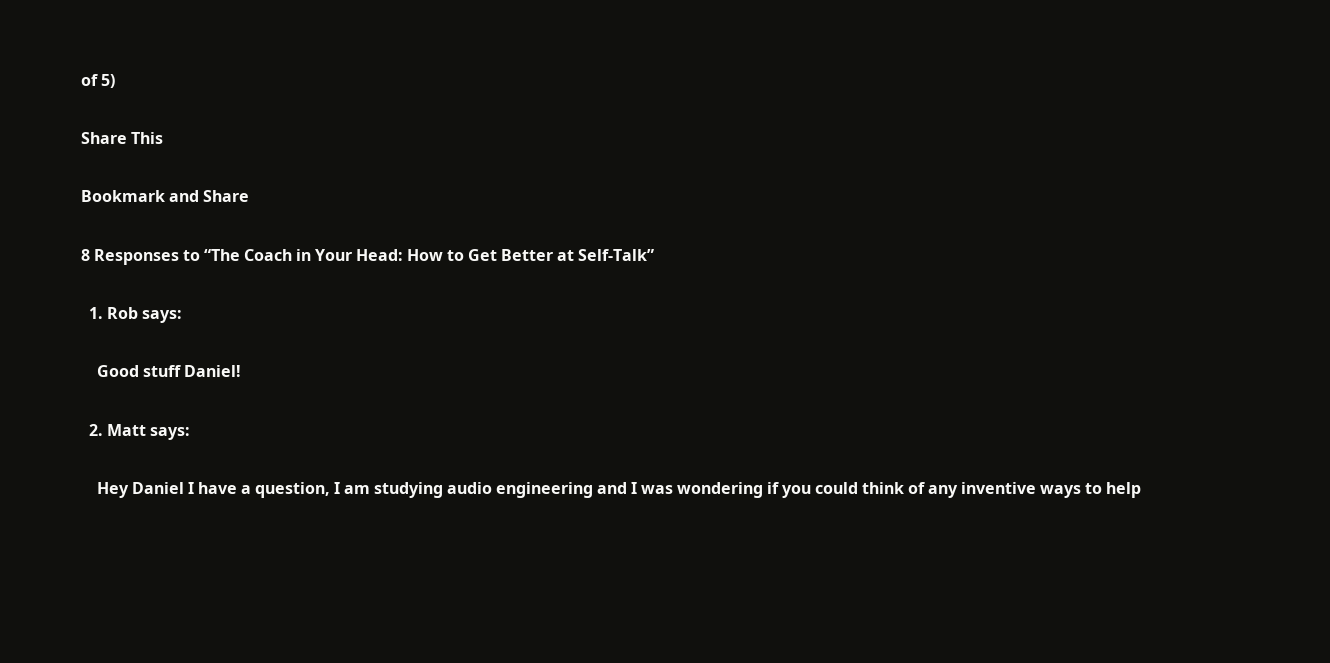of 5)

Share This

Bookmark and Share

8 Responses to “The Coach in Your Head: How to Get Better at Self-Talk”

  1. Rob says:

    Good stuff Daniel!

  2. Matt says:

    Hey Daniel I have a question, I am studying audio engineering and I was wondering if you could think of any inventive ways to help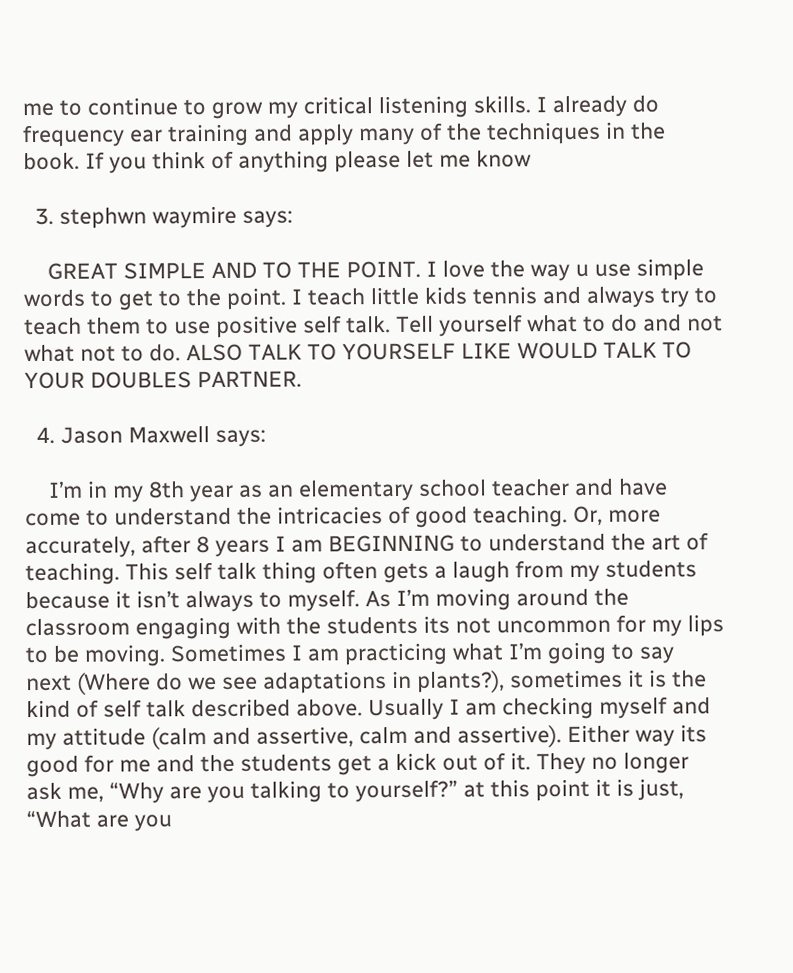me to continue to grow my critical listening skills. I already do frequency ear training and apply many of the techniques in the book. If you think of anything please let me know

  3. stephwn waymire says:

    GREAT SIMPLE AND TO THE POINT. I love the way u use simple words to get to the point. I teach little kids tennis and always try to teach them to use positive self talk. Tell yourself what to do and not what not to do. ALSO TALK TO YOURSELF LIKE WOULD TALK TO YOUR DOUBLES PARTNER.

  4. Jason Maxwell says:

    I’m in my 8th year as an elementary school teacher and have come to understand the intricacies of good teaching. Or, more accurately, after 8 years I am BEGINNING to understand the art of teaching. This self talk thing often gets a laugh from my students because it isn’t always to myself. As I’m moving around the classroom engaging with the students its not uncommon for my lips to be moving. Sometimes I am practicing what I’m going to say next (Where do we see adaptations in plants?), sometimes it is the kind of self talk described above. Usually I am checking myself and my attitude (calm and assertive, calm and assertive). Either way its good for me and the students get a kick out of it. They no longer ask me, “Why are you talking to yourself?” at this point it is just, “What are you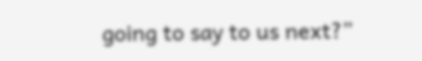going to say to us next?”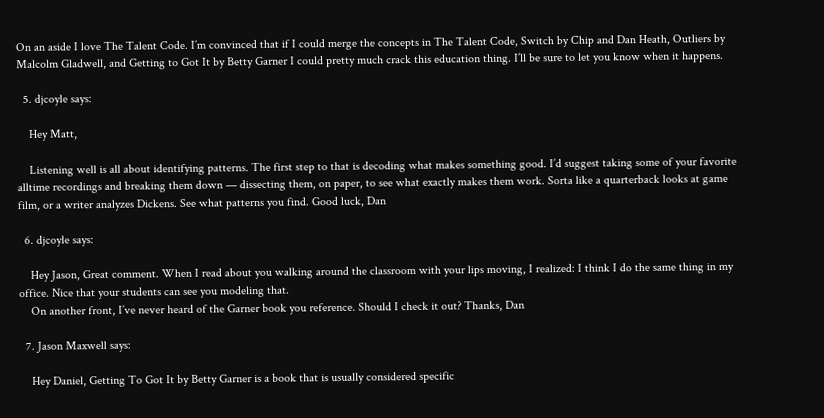On an aside I love The Talent Code. I’m convinced that if I could merge the concepts in The Talent Code, Switch by Chip and Dan Heath, Outliers by Malcolm Gladwell, and Getting to Got It by Betty Garner I could pretty much crack this education thing. I’ll be sure to let you know when it happens.

  5. djcoyle says:

    Hey Matt,

    Listening well is all about identifying patterns. The first step to that is decoding what makes something good. I’d suggest taking some of your favorite alltime recordings and breaking them down — dissecting them, on paper, to see what exactly makes them work. Sorta like a quarterback looks at game film, or a writer analyzes Dickens. See what patterns you find. Good luck, Dan

  6. djcoyle says:

    Hey Jason, Great comment. When I read about you walking around the classroom with your lips moving, I realized: I think I do the same thing in my office. Nice that your students can see you modeling that.
    On another front, I’ve never heard of the Garner book you reference. Should I check it out? Thanks, Dan

  7. Jason Maxwell says:

    Hey Daniel, Getting To Got It by Betty Garner is a book that is usually considered specific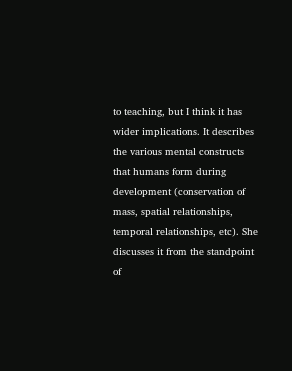to teaching, but I think it has wider implications. It describes the various mental constructs that humans form during development (conservation of mass, spatial relationships, temporal relationships, etc). She discusses it from the standpoint of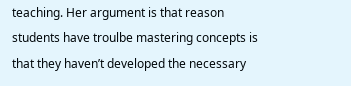teaching. Her argument is that reason students have troulbe mastering concepts is that they haven’t developed the necessary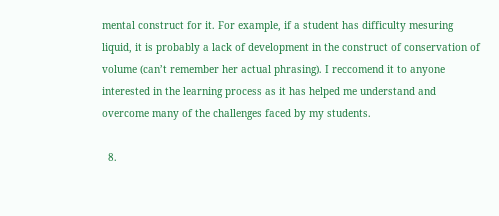mental construct for it. For example, if a student has difficulty mesuring liquid, it is probably a lack of development in the construct of conservation of volume (can’t remember her actual phrasing). I reccomend it to anyone interested in the learning process as it has helped me understand and overcome many of the challenges faced by my students.

  8.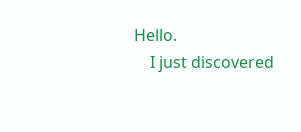Hello.
    I just discovered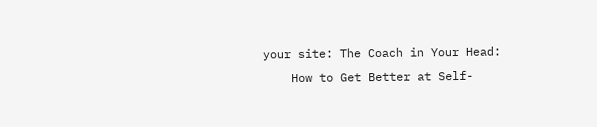your site: The Coach in Your Head:
    How to Get Better at Self-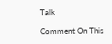Talk

Comment On This